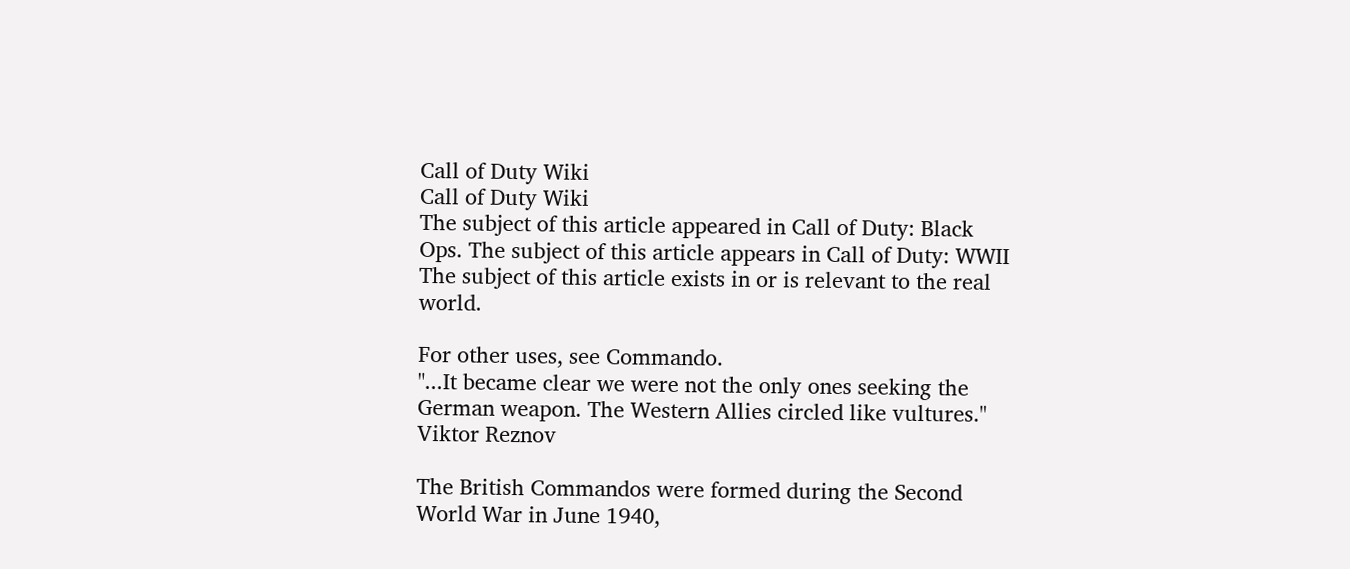Call of Duty Wiki
Call of Duty Wiki
The subject of this article appeared in Call of Duty: Black Ops. The subject of this article appears in Call of Duty: WWII The subject of this article exists in or is relevant to the real world.

For other uses, see Commando.
"...It became clear we were not the only ones seeking the German weapon. The Western Allies circled like vultures."
Viktor Reznov

The British Commandos were formed during the Second World War in June 1940,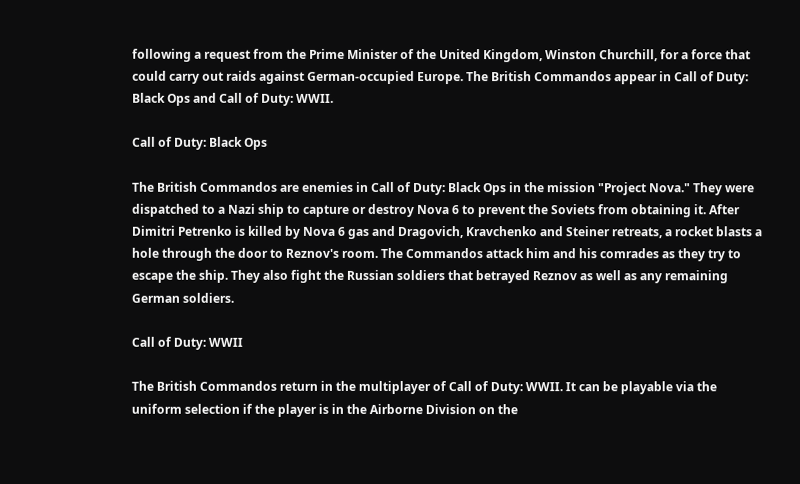following a request from the Prime Minister of the United Kingdom, Winston Churchill, for a force that could carry out raids against German-occupied Europe. The British Commandos appear in Call of Duty: Black Ops and Call of Duty: WWII.

Call of Duty: Black Ops

The British Commandos are enemies in Call of Duty: Black Ops in the mission "Project Nova." They were dispatched to a Nazi ship to capture or destroy Nova 6 to prevent the Soviets from obtaining it. After Dimitri Petrenko is killed by Nova 6 gas and Dragovich, Kravchenko and Steiner retreats, a rocket blasts a hole through the door to Reznov's room. The Commandos attack him and his comrades as they try to escape the ship. They also fight the Russian soldiers that betrayed Reznov as well as any remaining German soldiers.

Call of Duty: WWII

The British Commandos return in the multiplayer of Call of Duty: WWII. It can be playable via the uniform selection if the player is in the Airborne Division on the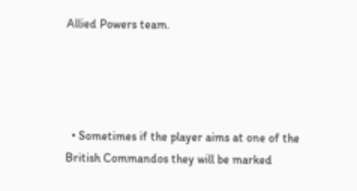Allied Powers team.




  • Sometimes if the player aims at one of the British Commandos they will be marked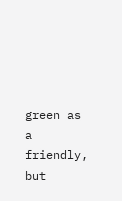green as a friendly, but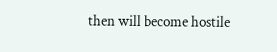then will become hostile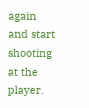again and start shooting at the player.